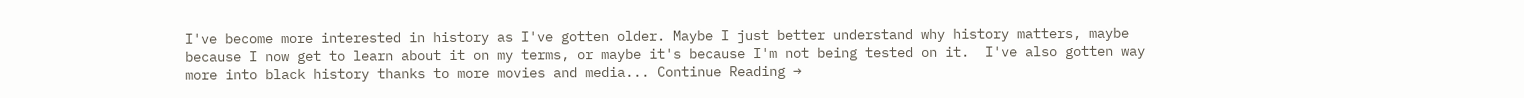I've become more interested in history as I've gotten older. Maybe I just better understand why history matters, maybe because I now get to learn about it on my terms, or maybe it's because I'm not being tested on it.  I've also gotten way more into black history thanks to more movies and media... Continue Reading →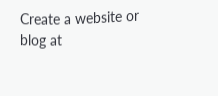Create a website or blog at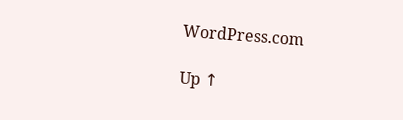WordPress.com

Up ↑